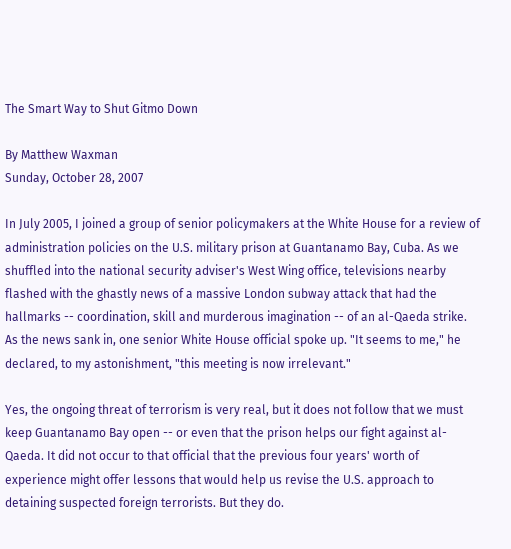The Smart Way to Shut Gitmo Down

By Matthew Waxman
Sunday, October 28, 2007

In July 2005, I joined a group of senior policymakers at the White House for a review of administration policies on the U.S. military prison at Guantanamo Bay, Cuba. As we shuffled into the national security adviser's West Wing office, televisions nearby flashed with the ghastly news of a massive London subway attack that had the hallmarks -- coordination, skill and murderous imagination -- of an al-Qaeda strike. As the news sank in, one senior White House official spoke up. "It seems to me," he declared, to my astonishment, "this meeting is now irrelevant."

Yes, the ongoing threat of terrorism is very real, but it does not follow that we must keep Guantanamo Bay open -- or even that the prison helps our fight against al-Qaeda. It did not occur to that official that the previous four years' worth of experience might offer lessons that would help us revise the U.S. approach to detaining suspected foreign terrorists. But they do.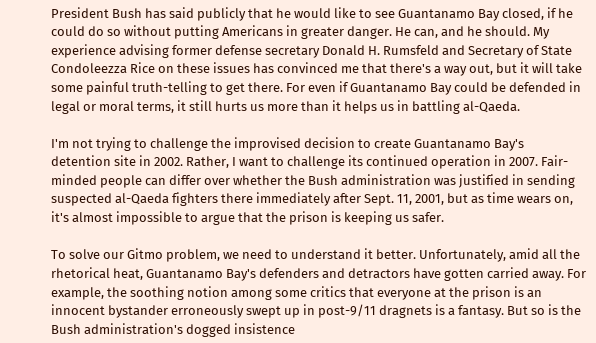President Bush has said publicly that he would like to see Guantanamo Bay closed, if he could do so without putting Americans in greater danger. He can, and he should. My experience advising former defense secretary Donald H. Rumsfeld and Secretary of State Condoleezza Rice on these issues has convinced me that there's a way out, but it will take some painful truth-telling to get there. For even if Guantanamo Bay could be defended in legal or moral terms, it still hurts us more than it helps us in battling al-Qaeda.

I'm not trying to challenge the improvised decision to create Guantanamo Bay's detention site in 2002. Rather, I want to challenge its continued operation in 2007. Fair-minded people can differ over whether the Bush administration was justified in sending suspected al-Qaeda fighters there immediately after Sept. 11, 2001, but as time wears on, it's almost impossible to argue that the prison is keeping us safer.

To solve our Gitmo problem, we need to understand it better. Unfortunately, amid all the rhetorical heat, Guantanamo Bay's defenders and detractors have gotten carried away. For example, the soothing notion among some critics that everyone at the prison is an innocent bystander erroneously swept up in post-9/11 dragnets is a fantasy. But so is the Bush administration's dogged insistence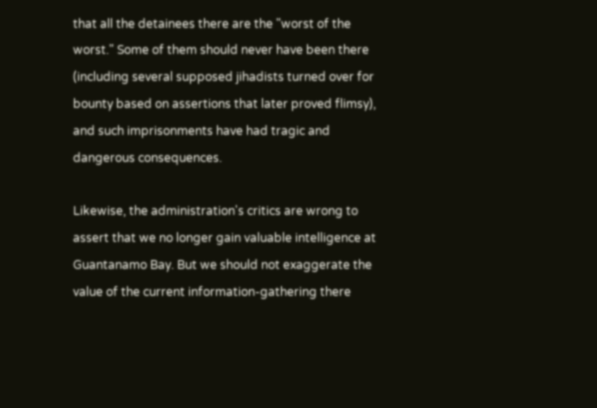that all the detainees there are the "worst of the worst." Some of them should never have been there (including several supposed jihadists turned over for bounty based on assertions that later proved flimsy), and such imprisonments have had tragic and dangerous consequences.

Likewise, the administration's critics are wrong to assert that we no longer gain valuable intelligence at Guantanamo Bay. But we should not exaggerate the value of the current information-gathering there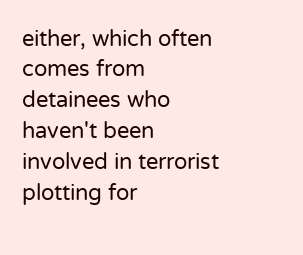either, which often comes from detainees who haven't been involved in terrorist plotting for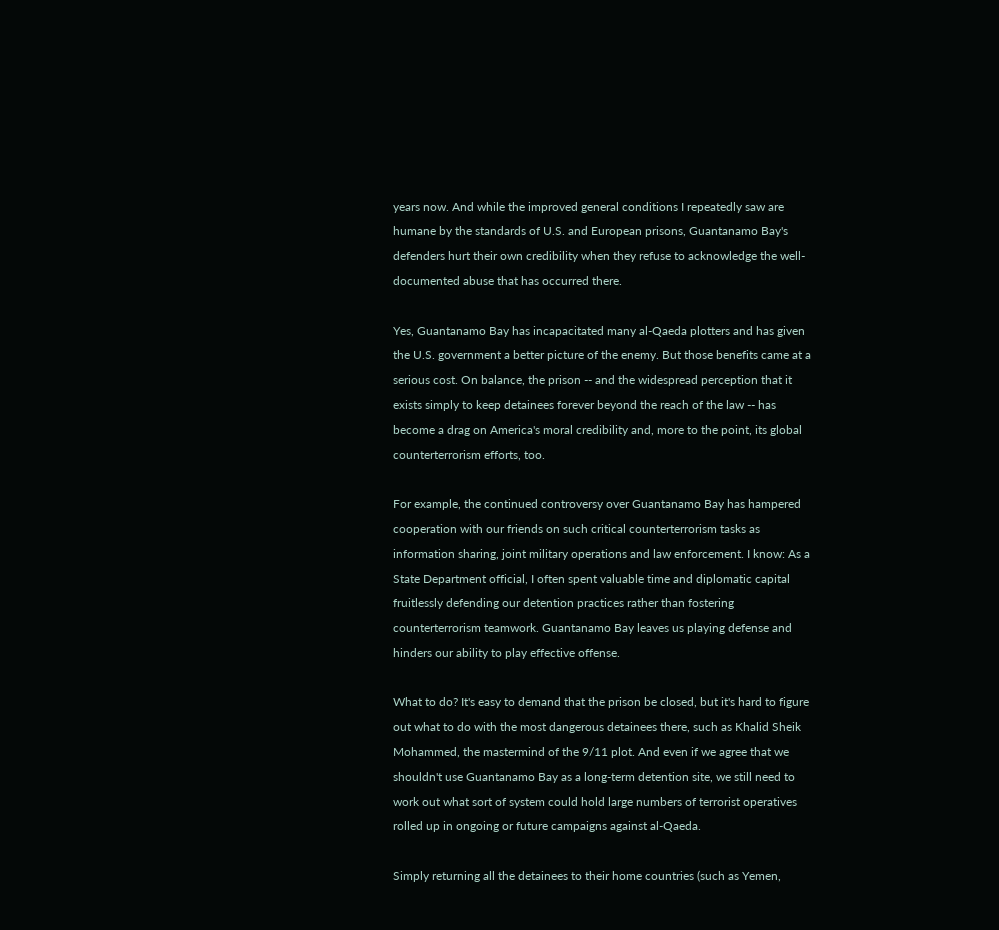years now. And while the improved general conditions I repeatedly saw are humane by the standards of U.S. and European prisons, Guantanamo Bay's defenders hurt their own credibility when they refuse to acknowledge the well-documented abuse that has occurred there.

Yes, Guantanamo Bay has incapacitated many al-Qaeda plotters and has given the U.S. government a better picture of the enemy. But those benefits came at a serious cost. On balance, the prison -- and the widespread perception that it exists simply to keep detainees forever beyond the reach of the law -- has become a drag on America's moral credibility and, more to the point, its global counterterrorism efforts, too.

For example, the continued controversy over Guantanamo Bay has hampered cooperation with our friends on such critical counterterrorism tasks as information sharing, joint military operations and law enforcement. I know: As a State Department official, I often spent valuable time and diplomatic capital fruitlessly defending our detention practices rather than fostering counterterrorism teamwork. Guantanamo Bay leaves us playing defense and hinders our ability to play effective offense.

What to do? It's easy to demand that the prison be closed, but it's hard to figure out what to do with the most dangerous detainees there, such as Khalid Sheik Mohammed, the mastermind of the 9/11 plot. And even if we agree that we shouldn't use Guantanamo Bay as a long-term detention site, we still need to work out what sort of system could hold large numbers of terrorist operatives rolled up in ongoing or future campaigns against al-Qaeda.

Simply returning all the detainees to their home countries (such as Yemen,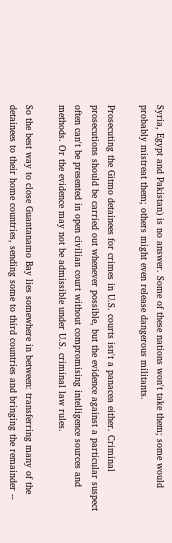Syria, Egypt and Pakistan) is no answer. Some of these nations won't take them; some would probably mistreat them; others might even release dangerous militants.

Prosecuting the Gitmo detainees for crimes in U.S. courts isn't a panacea either. Criminal prosecutions should be carried out whenever possible, but the evidence against a particular suspect often can't be presented in open civilian court without compromising intelligence sources and methods. Or the evidence may not be admissible under U.S. criminal law rules.

So the best way to close Guantanamo Bay lies somewhere in between: transferring many of the detainees to their home countries, sending some to third countries and bringing the remainder --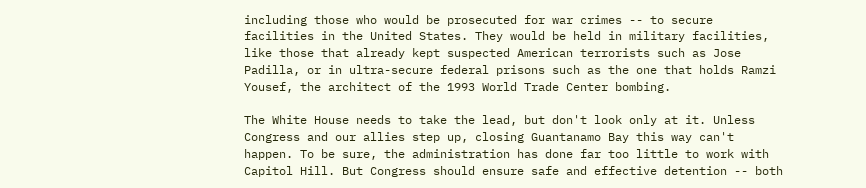including those who would be prosecuted for war crimes -- to secure facilities in the United States. They would be held in military facilities, like those that already kept suspected American terrorists such as Jose Padilla, or in ultra-secure federal prisons such as the one that holds Ramzi Yousef, the architect of the 1993 World Trade Center bombing.

The White House needs to take the lead, but don't look only at it. Unless Congress and our allies step up, closing Guantanamo Bay this way can't happen. To be sure, the administration has done far too little to work with Capitol Hill. But Congress should ensure safe and effective detention -- both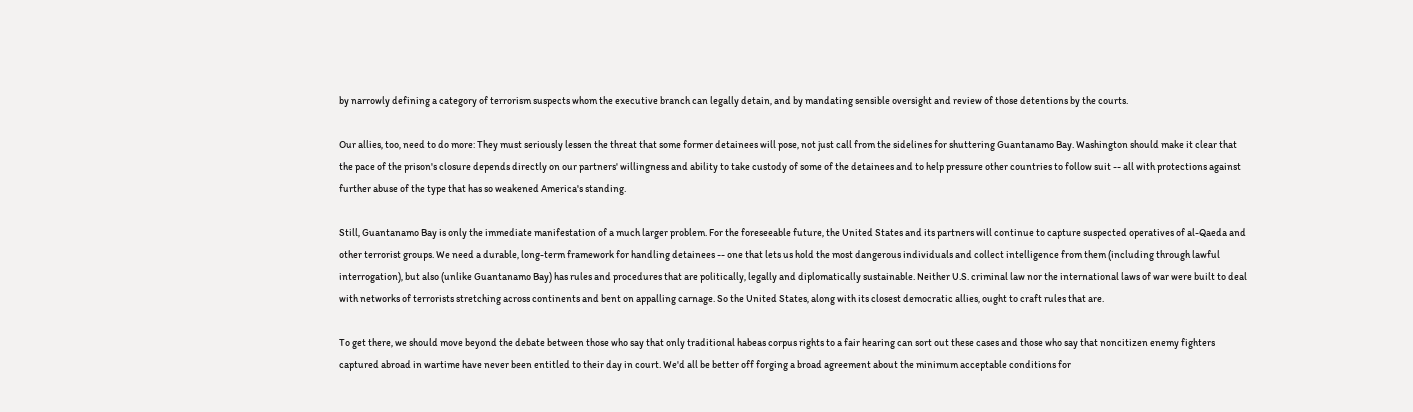by narrowly defining a category of terrorism suspects whom the executive branch can legally detain, and by mandating sensible oversight and review of those detentions by the courts.

Our allies, too, need to do more: They must seriously lessen the threat that some former detainees will pose, not just call from the sidelines for shuttering Guantanamo Bay. Washington should make it clear that the pace of the prison's closure depends directly on our partners' willingness and ability to take custody of some of the detainees and to help pressure other countries to follow suit -- all with protections against further abuse of the type that has so weakened America's standing.

Still, Guantanamo Bay is only the immediate manifestation of a much larger problem. For the foreseeable future, the United States and its partners will continue to capture suspected operatives of al-Qaeda and other terrorist groups. We need a durable, long-term framework for handling detainees -- one that lets us hold the most dangerous individuals and collect intelligence from them (including through lawful interrogation), but also (unlike Guantanamo Bay) has rules and procedures that are politically, legally and diplomatically sustainable. Neither U.S. criminal law nor the international laws of war were built to deal with networks of terrorists stretching across continents and bent on appalling carnage. So the United States, along with its closest democratic allies, ought to craft rules that are.

To get there, we should move beyond the debate between those who say that only traditional habeas corpus rights to a fair hearing can sort out these cases and those who say that noncitizen enemy fighters captured abroad in wartime have never been entitled to their day in court. We'd all be better off forging a broad agreement about the minimum acceptable conditions for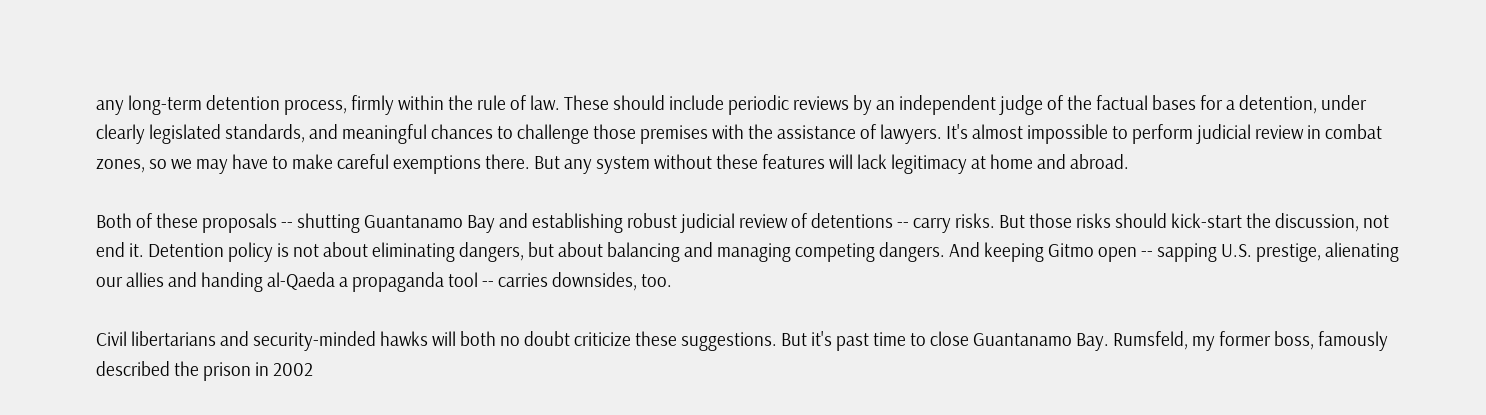any long-term detention process, firmly within the rule of law. These should include periodic reviews by an independent judge of the factual bases for a detention, under clearly legislated standards, and meaningful chances to challenge those premises with the assistance of lawyers. It's almost impossible to perform judicial review in combat zones, so we may have to make careful exemptions there. But any system without these features will lack legitimacy at home and abroad.

Both of these proposals -- shutting Guantanamo Bay and establishing robust judicial review of detentions -- carry risks. But those risks should kick-start the discussion, not end it. Detention policy is not about eliminating dangers, but about balancing and managing competing dangers. And keeping Gitmo open -- sapping U.S. prestige, alienating our allies and handing al-Qaeda a propaganda tool -- carries downsides, too.

Civil libertarians and security-minded hawks will both no doubt criticize these suggestions. But it's past time to close Guantanamo Bay. Rumsfeld, my former boss, famously described the prison in 2002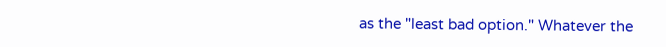as the "least bad option." Whatever the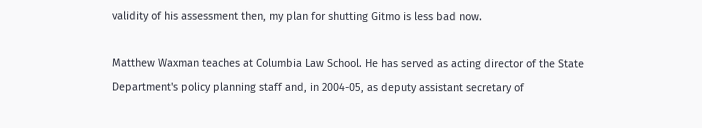validity of his assessment then, my plan for shutting Gitmo is less bad now.

Matthew Waxman teaches at Columbia Law School. He has served as acting director of the State Department's policy planning staff and, in 2004-05, as deputy assistant secretary of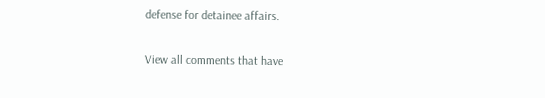defense for detainee affairs.

View all comments that have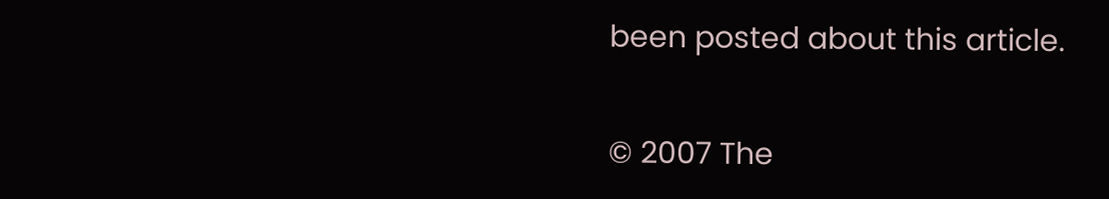been posted about this article.

© 2007 The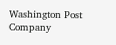Washington Post Company